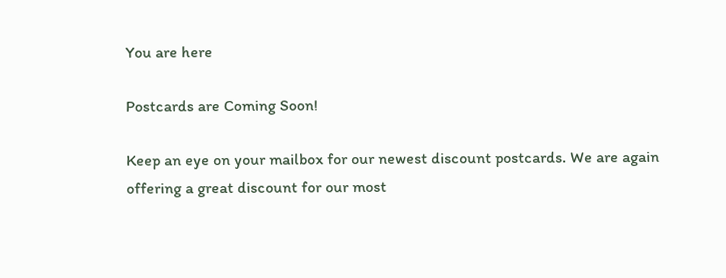You are here

Postcards are Coming Soon!

Keep an eye on your mailbox for our newest discount postcards. We are again offering a great discount for our most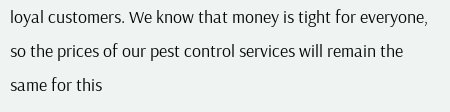loyal customers. We know that money is tight for everyone, so the prices of our pest control services will remain the same for this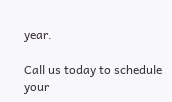year.

Call us today to schedule your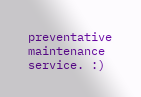preventative maintenance service. :)